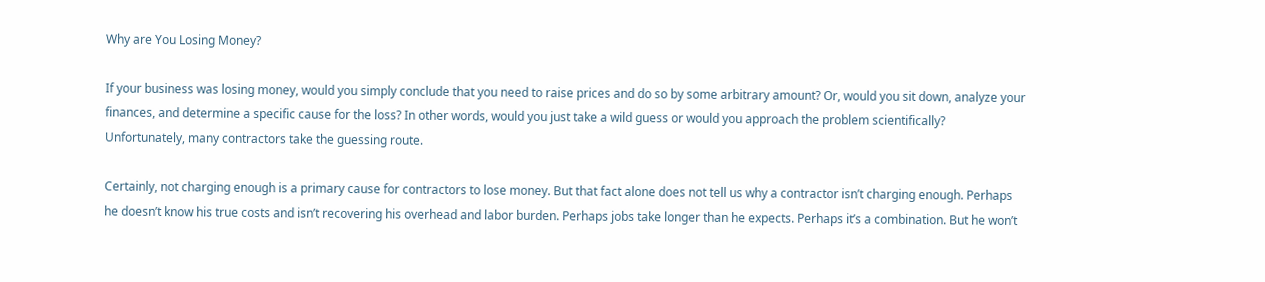Why are You Losing Money?

If your business was losing money, would you simply conclude that you need to raise prices and do so by some arbitrary amount? Or, would you sit down, analyze your finances, and determine a specific cause for the loss? In other words, would you just take a wild guess or would you approach the problem scientifically? Unfortunately, many contractors take the guessing route.

Certainly, not charging enough is a primary cause for contractors to lose money. But that fact alone does not tell us why a contractor isn’t charging enough. Perhaps he doesn’t know his true costs and isn’t recovering his overhead and labor burden. Perhaps jobs take longer than he expects. Perhaps it’s a combination. But he won’t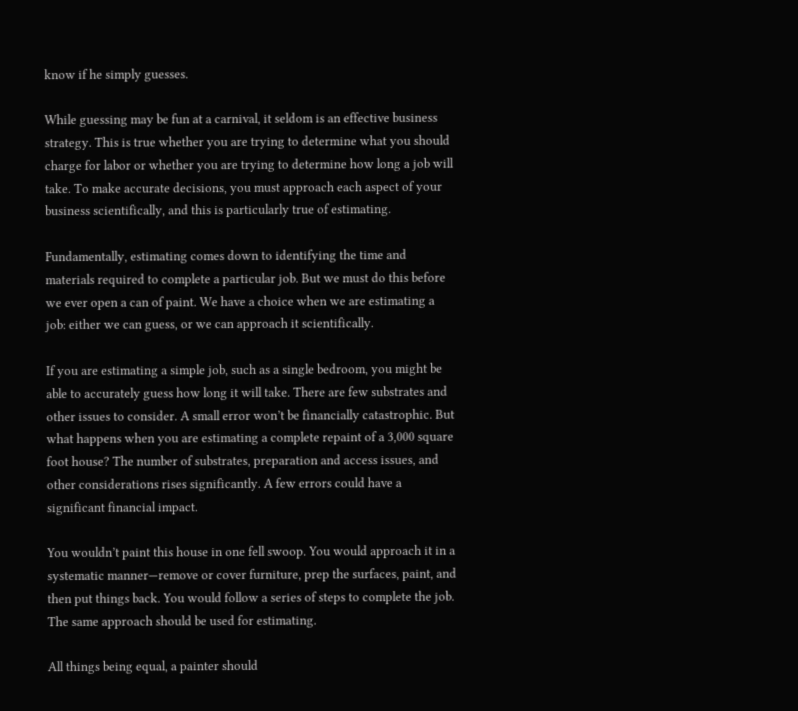know if he simply guesses.

While guessing may be fun at a carnival, it seldom is an effective business strategy. This is true whether you are trying to determine what you should charge for labor or whether you are trying to determine how long a job will take. To make accurate decisions, you must approach each aspect of your business scientifically, and this is particularly true of estimating.

Fundamentally, estimating comes down to identifying the time and materials required to complete a particular job. But we must do this before we ever open a can of paint. We have a choice when we are estimating a job: either we can guess, or we can approach it scientifically.

If you are estimating a simple job, such as a single bedroom, you might be able to accurately guess how long it will take. There are few substrates and other issues to consider. A small error won’t be financially catastrophic. But what happens when you are estimating a complete repaint of a 3,000 square foot house? The number of substrates, preparation and access issues, and other considerations rises significantly. A few errors could have a significant financial impact.

You wouldn’t paint this house in one fell swoop. You would approach it in a systematic manner—remove or cover furniture, prep the surfaces, paint, and then put things back. You would follow a series of steps to complete the job. The same approach should be used for estimating.

All things being equal, a painter should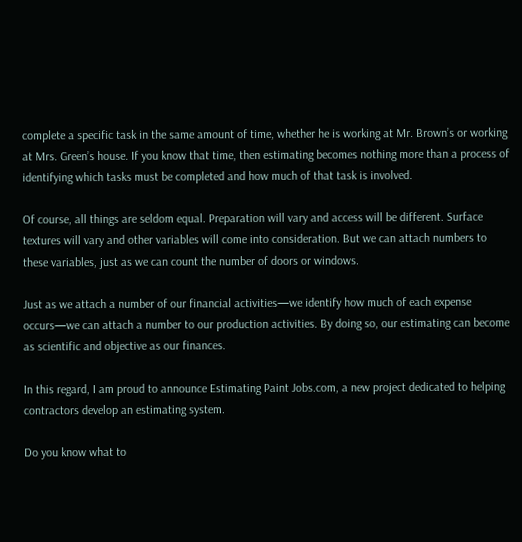complete a specific task in the same amount of time, whether he is working at Mr. Brown’s or working at Mrs. Green’s house. If you know that time, then estimating becomes nothing more than a process of identifying which tasks must be completed and how much of that task is involved.

Of course, all things are seldom equal. Preparation will vary and access will be different. Surface textures will vary and other variables will come into consideration. But we can attach numbers to these variables, just as we can count the number of doors or windows.

Just as we attach a number of our financial activities—we identify how much of each expense occurs—we can attach a number to our production activities. By doing so, our estimating can become as scientific and objective as our finances.

In this regard, I am proud to announce Estimating Paint Jobs.com, a new project dedicated to helping contractors develop an estimating system.

Do you know what to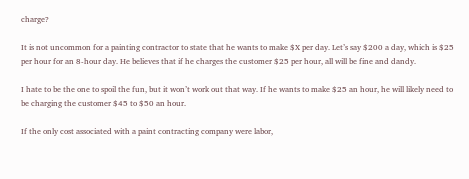charge?

It is not uncommon for a painting contractor to state that he wants to make $X per day. Let’s say $200 a day, which is $25 per hour for an 8-hour day. He believes that if he charges the customer $25 per hour, all will be fine and dandy.

I hate to be the one to spoil the fun, but it won’t work out that way. If he wants to make $25 an hour, he will likely need to be charging the customer $45 to $50 an hour.

If the only cost associated with a paint contracting company were labor,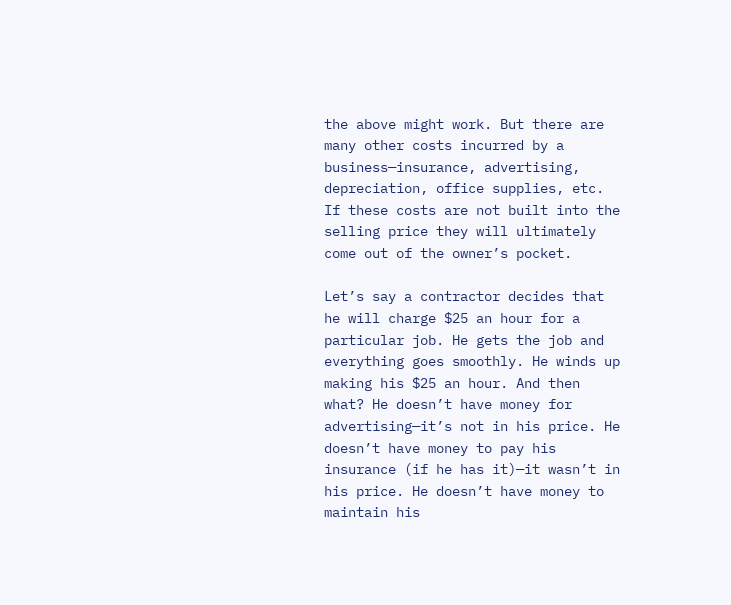the above might work. But there are many other costs incurred by a business—insurance, advertising, depreciation, office supplies, etc. If these costs are not built into the selling price they will ultimately come out of the owner’s pocket.

Let’s say a contractor decides that he will charge $25 an hour for a particular job. He gets the job and everything goes smoothly. He winds up making his $25 an hour. And then what? He doesn’t have money for advertising—it’s not in his price. He doesn’t have money to pay his insurance (if he has it)—it wasn’t in his price. He doesn’t have money to maintain his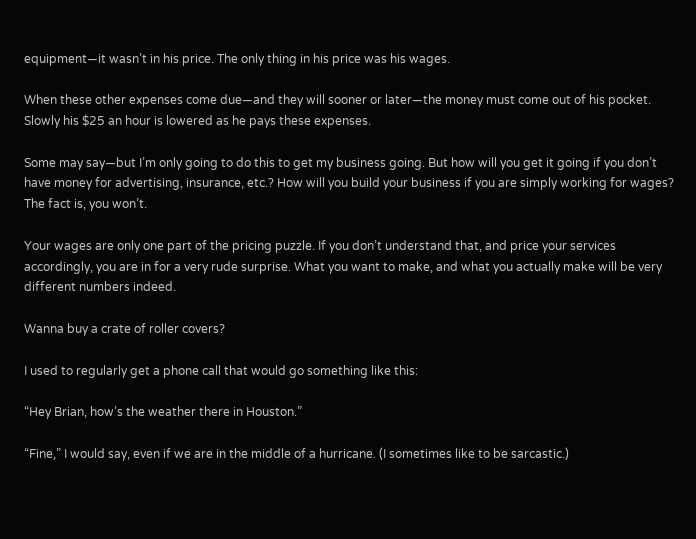equipment—it wasn’t in his price. The only thing in his price was his wages.

When these other expenses come due—and they will sooner or later—the money must come out of his pocket. Slowly his $25 an hour is lowered as he pays these expenses.

Some may say—but I’m only going to do this to get my business going. But how will you get it going if you don’t have money for advertising, insurance, etc.? How will you build your business if you are simply working for wages? The fact is, you won’t.

Your wages are only one part of the pricing puzzle. If you don’t understand that, and price your services accordingly, you are in for a very rude surprise. What you want to make, and what you actually make will be very different numbers indeed.

Wanna buy a crate of roller covers?

I used to regularly get a phone call that would go something like this:

“Hey Brian, how’s the weather there in Houston.”

“Fine,” I would say, even if we are in the middle of a hurricane. (I sometimes like to be sarcastic.)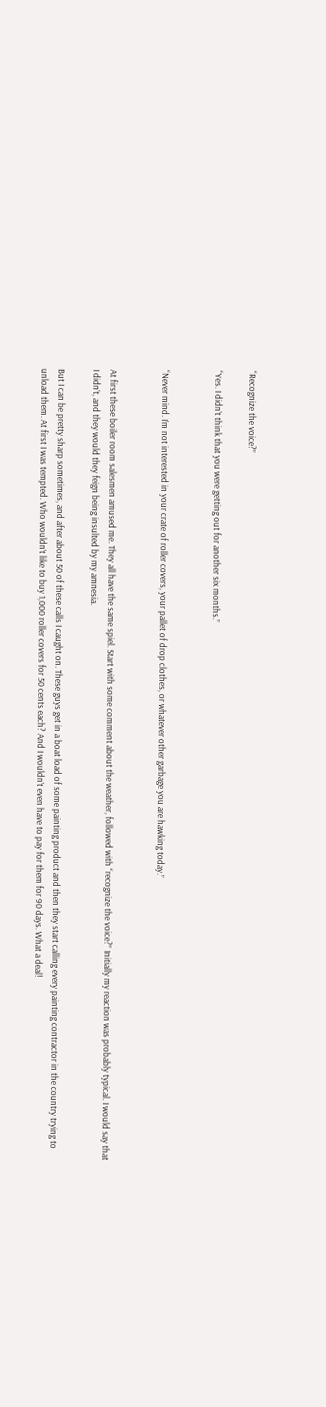“Recognize the voice?”

“Yes. I didn’t think that you were getting out for another six months.”


“Never mind. I’m not interested in your crate of roller covers, your pallet of drop clothes, or whatever other garbage you are hawking today.”


At first these boiler room salesmen amused me. They all have the same spiel. Start with some comment about the weather, followed with “recognize the voice?” Initially my reaction was probably typical. I would say that I didn’t, and they would they feign being insulted by my amnesia.

But I can be pretty sharp sometimes, and after about 50 of these calls I caught on. These guys get in a boat load of some painting product and then they start calling every painting contractor in the country trying to unload them. At first I was tempted. Who wouldn’t like to buy 1,000 roller covers for 50 cents each? And I wouldn’t even have to pay for them for 90 days. What a deal!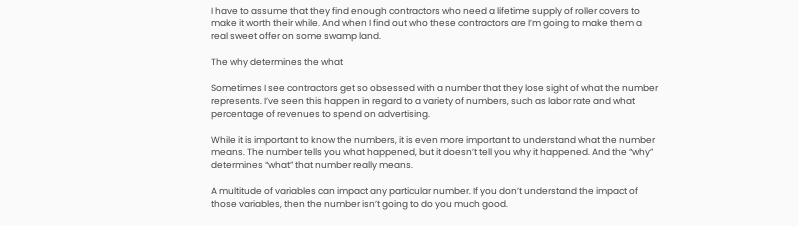I have to assume that they find enough contractors who need a lifetime supply of roller covers to make it worth their while. And when I find out who these contractors are I’m going to make them a real sweet offer on some swamp land.

The why determines the what

Sometimes I see contractors get so obsessed with a number that they lose sight of what the number represents. I’ve seen this happen in regard to a variety of numbers, such as labor rate and what percentage of revenues to spend on advertising.

While it is important to know the numbers, it is even more important to understand what the number means. The number tells you what happened, but it doesn’t tell you why it happened. And the “why” determines “what” that number really means.

A multitude of variables can impact any particular number. If you don’t understand the impact of those variables, then the number isn’t going to do you much good.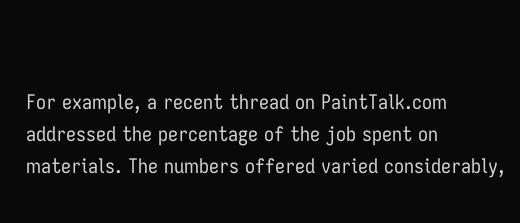For example, a recent thread on PaintTalk.com addressed the percentage of the job spent on materials. The numbers offered varied considerably,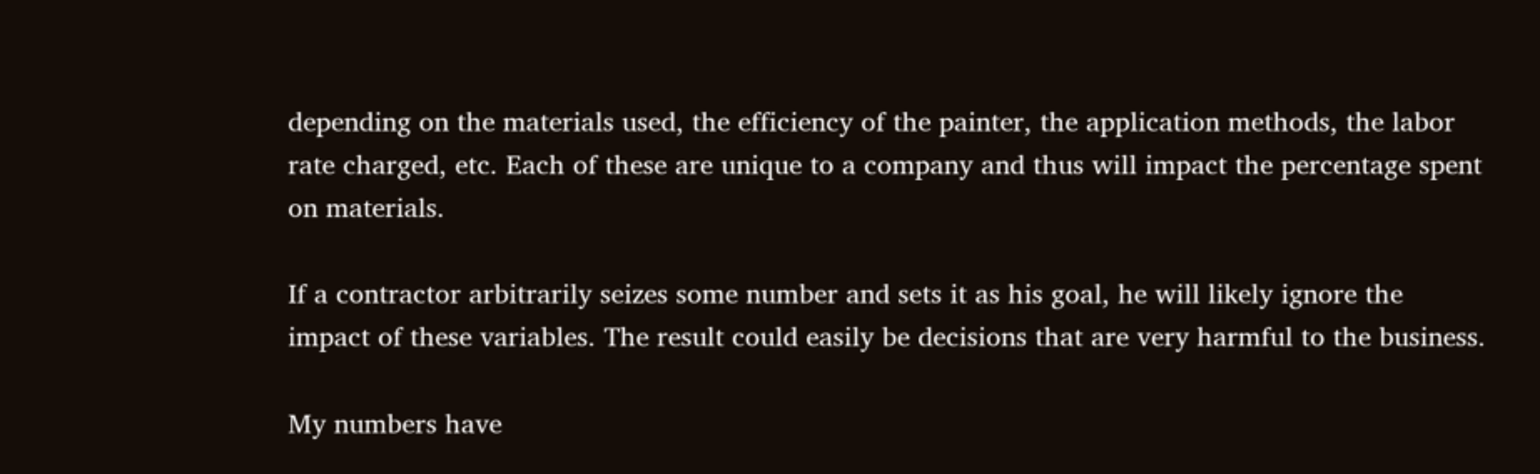depending on the materials used, the efficiency of the painter, the application methods, the labor rate charged, etc. Each of these are unique to a company and thus will impact the percentage spent on materials.

If a contractor arbitrarily seizes some number and sets it as his goal, he will likely ignore the impact of these variables. The result could easily be decisions that are very harmful to the business.

My numbers have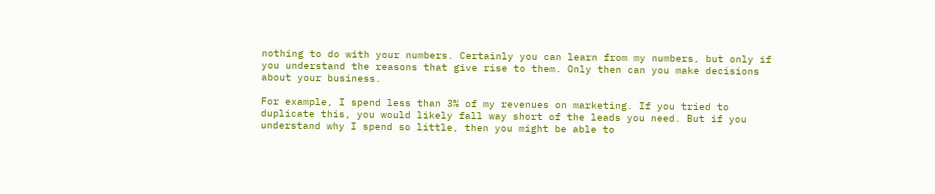nothing to do with your numbers. Certainly you can learn from my numbers, but only if you understand the reasons that give rise to them. Only then can you make decisions about your business.

For example, I spend less than 3% of my revenues on marketing. If you tried to duplicate this, you would likely fall way short of the leads you need. But if you understand why I spend so little, then you might be able to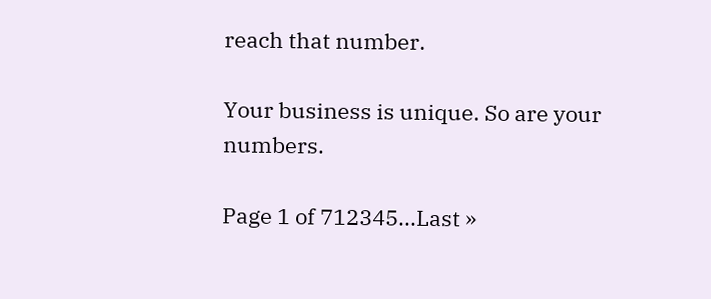reach that number.

Your business is unique. So are your numbers.

Page 1 of 712345...Last »